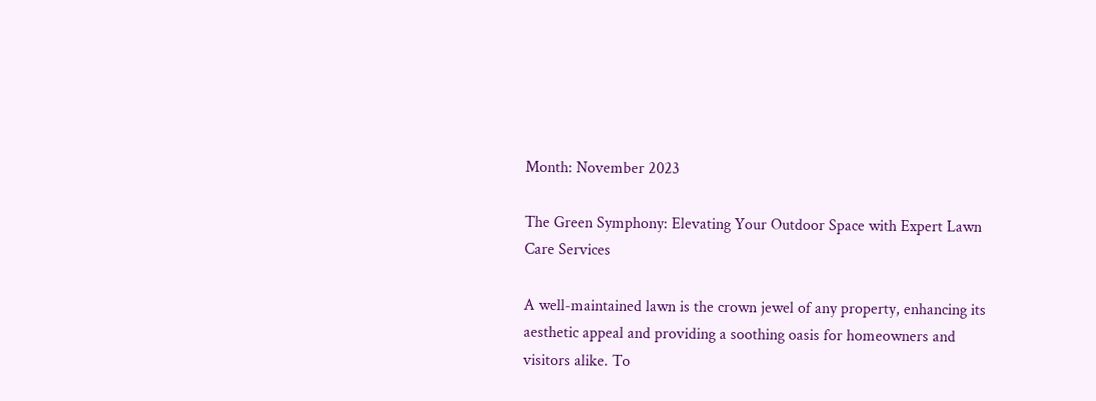Month: November 2023

The Green Symphony: Elevating Your Outdoor Space with Expert Lawn Care Services

A well-maintained lawn is the crown jewel of any property, enhancing its aesthetic appeal and providing a soothing oasis for homeowners and visitors alike. To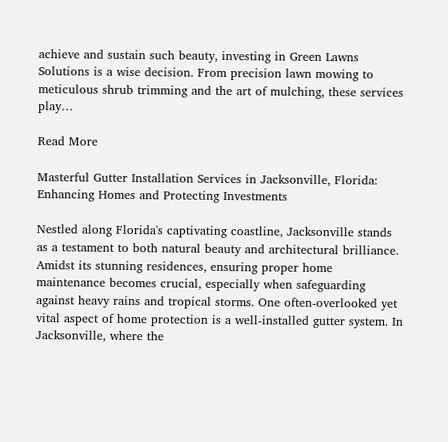achieve and sustain such beauty, investing in Green Lawns Solutions is a wise decision. From precision lawn mowing to meticulous shrub trimming and the art of mulching, these services play…

Read More

Masterful Gutter Installation Services in Jacksonville, Florida: Enhancing Homes and Protecting Investments

Nestled along Florida's captivating coastline, Jacksonville stands as a testament to both natural beauty and architectural brilliance. Amidst its stunning residences, ensuring proper home maintenance becomes crucial, especially when safeguarding against heavy rains and tropical storms. One often-overlooked yet vital aspect of home protection is a well-installed gutter system. In Jacksonville, where the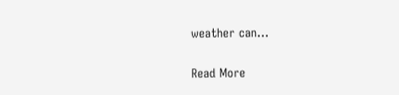weather can…

Read More